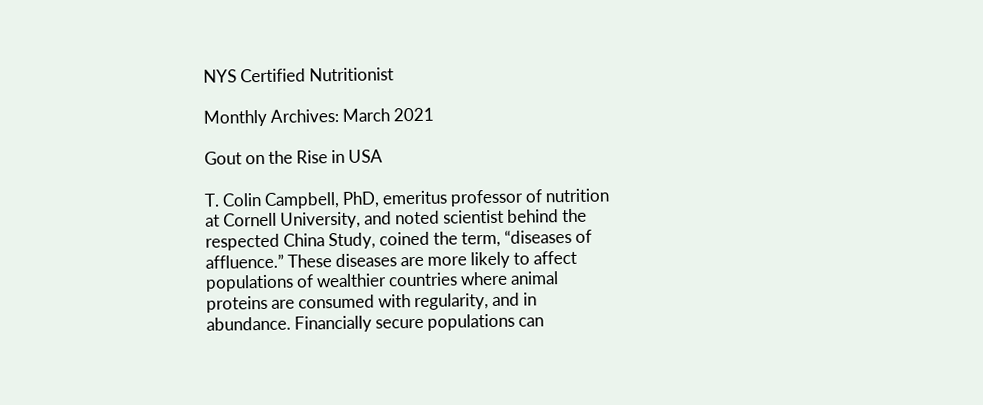NYS Certified Nutritionist

Monthly Archives: March 2021

Gout on the Rise in USA

T. Colin Campbell, PhD, emeritus professor of nutrition at Cornell University, and noted scientist behind the respected China Study, coined the term, “diseases of affluence.” These diseases are more likely to affect populations of wealthier countries where animal proteins are consumed with regularity, and in abundance. Financially secure populations can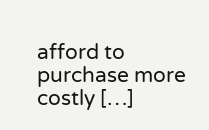afford to purchase more costly […]